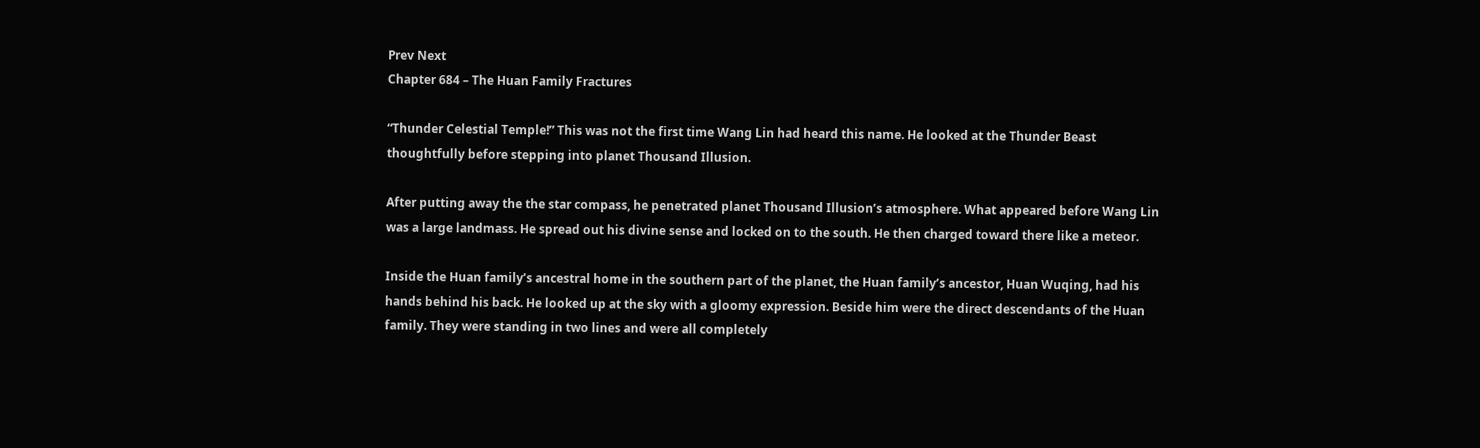Prev Next
Chapter 684 – The Huan Family Fractures

“Thunder Celestial Temple!” This was not the first time Wang Lin had heard this name. He looked at the Thunder Beast thoughtfully before stepping into planet Thousand Illusion.

After putting away the the star compass, he penetrated planet Thousand Illusion’s atmosphere. What appeared before Wang Lin was a large landmass. He spread out his divine sense and locked on to the south. He then charged toward there like a meteor.

Inside the Huan family’s ancestral home in the southern part of the planet, the Huan family’s ancestor, Huan Wuqing, had his hands behind his back. He looked up at the sky with a gloomy expression. Beside him were the direct descendants of the Huan family. They were standing in two lines and were all completely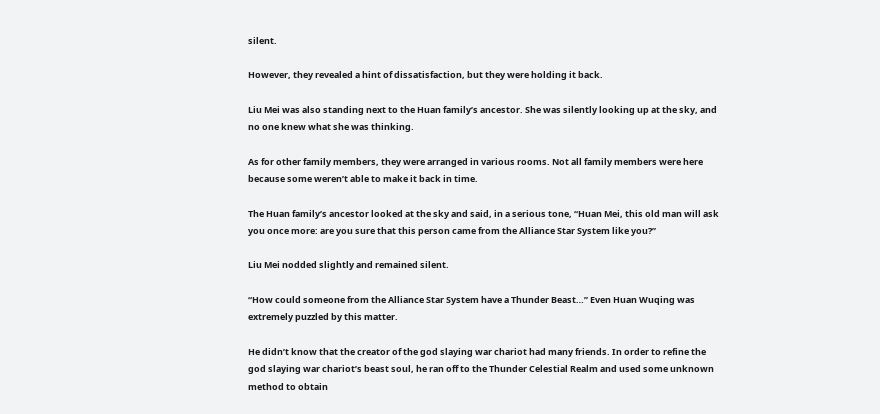silent.

However, they revealed a hint of dissatisfaction, but they were holding it back.

Liu Mei was also standing next to the Huan family’s ancestor. She was silently looking up at the sky, and no one knew what she was thinking.

As for other family members, they were arranged in various rooms. Not all family members were here because some weren’t able to make it back in time.

The Huan family’s ancestor looked at the sky and said, in a serious tone, “Huan Mei, this old man will ask you once more: are you sure that this person came from the Alliance Star System like you?”

Liu Mei nodded slightly and remained silent.

“How could someone from the Alliance Star System have a Thunder Beast…” Even Huan Wuqing was extremely puzzled by this matter.

He didn’t know that the creator of the god slaying war chariot had many friends. In order to refine the god slaying war chariot’s beast soul, he ran off to the Thunder Celestial Realm and used some unknown method to obtain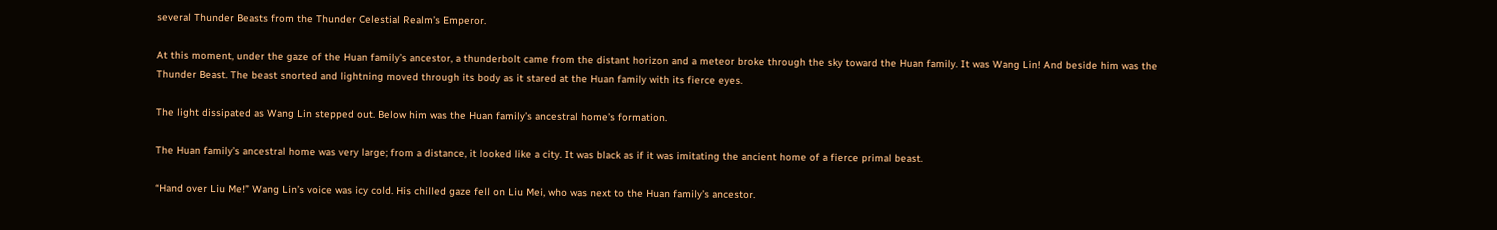several Thunder Beasts from the Thunder Celestial Realm’s Emperor.

At this moment, under the gaze of the Huan family’s ancestor, a thunderbolt came from the distant horizon and a meteor broke through the sky toward the Huan family. It was Wang Lin! And beside him was the Thunder Beast. The beast snorted and lightning moved through its body as it stared at the Huan family with its fierce eyes.

The light dissipated as Wang Lin stepped out. Below him was the Huan family’s ancestral home’s formation.

The Huan family’s ancestral home was very large; from a distance, it looked like a city. It was black as if it was imitating the ancient home of a fierce primal beast.

“Hand over Liu Me!” Wang Lin’s voice was icy cold. His chilled gaze fell on Liu Mei, who was next to the Huan family’s ancestor.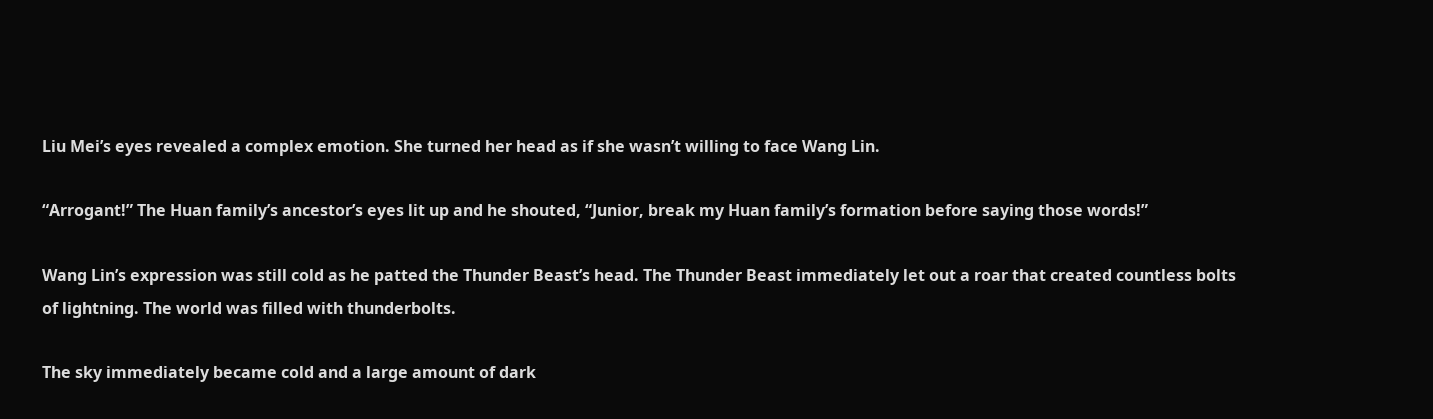Liu Mei’s eyes revealed a complex emotion. She turned her head as if she wasn’t willing to face Wang Lin.

“Arrogant!” The Huan family’s ancestor’s eyes lit up and he shouted, “Junior, break my Huan family’s formation before saying those words!”

Wang Lin’s expression was still cold as he patted the Thunder Beast’s head. The Thunder Beast immediately let out a roar that created countless bolts of lightning. The world was filled with thunderbolts.

The sky immediately became cold and a large amount of dark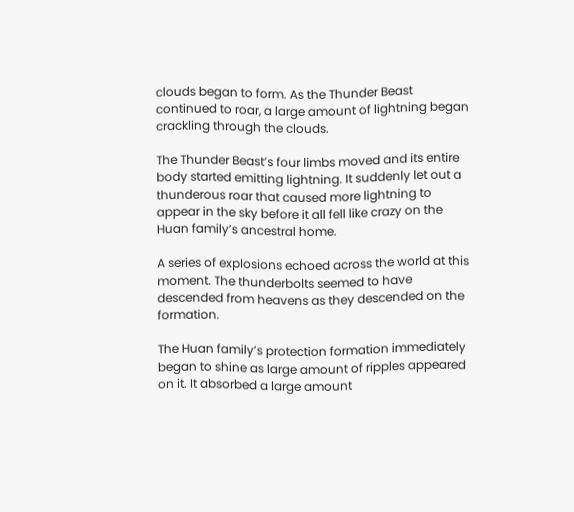clouds began to form. As the Thunder Beast continued to roar, a large amount of lightning began crackling through the clouds.

The Thunder Beast’s four limbs moved and its entire body started emitting lightning. It suddenly let out a thunderous roar that caused more lightning to appear in the sky before it all fell like crazy on the Huan family’s ancestral home.

A series of explosions echoed across the world at this moment. The thunderbolts seemed to have descended from heavens as they descended on the formation.

The Huan family’s protection formation immediately began to shine as large amount of ripples appeared on it. It absorbed a large amount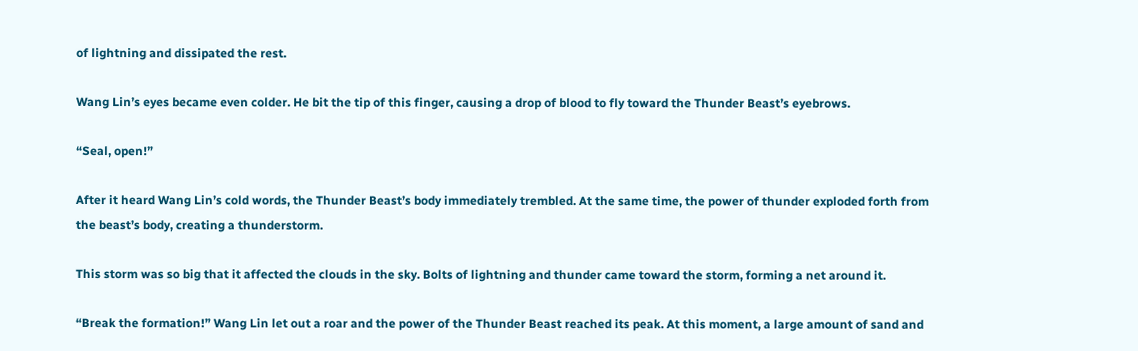of lightning and dissipated the rest.

Wang Lin’s eyes became even colder. He bit the tip of this finger, causing a drop of blood to fly toward the Thunder Beast’s eyebrows.

“Seal, open!”

After it heard Wang Lin’s cold words, the Thunder Beast’s body immediately trembled. At the same time, the power of thunder exploded forth from the beast’s body, creating a thunderstorm.

This storm was so big that it affected the clouds in the sky. Bolts of lightning and thunder came toward the storm, forming a net around it.

“Break the formation!” Wang Lin let out a roar and the power of the Thunder Beast reached its peak. At this moment, a large amount of sand and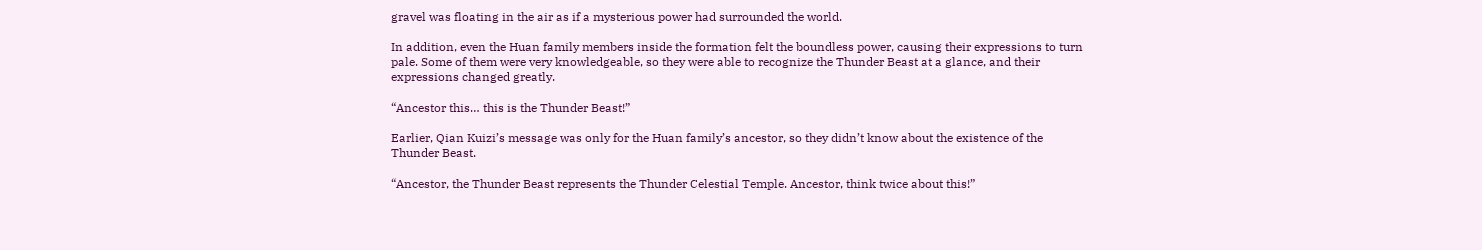gravel was floating in the air as if a mysterious power had surrounded the world.

In addition, even the Huan family members inside the formation felt the boundless power, causing their expressions to turn pale. Some of them were very knowledgeable, so they were able to recognize the Thunder Beast at a glance, and their expressions changed greatly.

“Ancestor this… this is the Thunder Beast!”

Earlier, Qian Kuizi’s message was only for the Huan family’s ancestor, so they didn’t know about the existence of the Thunder Beast.

“Ancestor, the Thunder Beast represents the Thunder Celestial Temple. Ancestor, think twice about this!”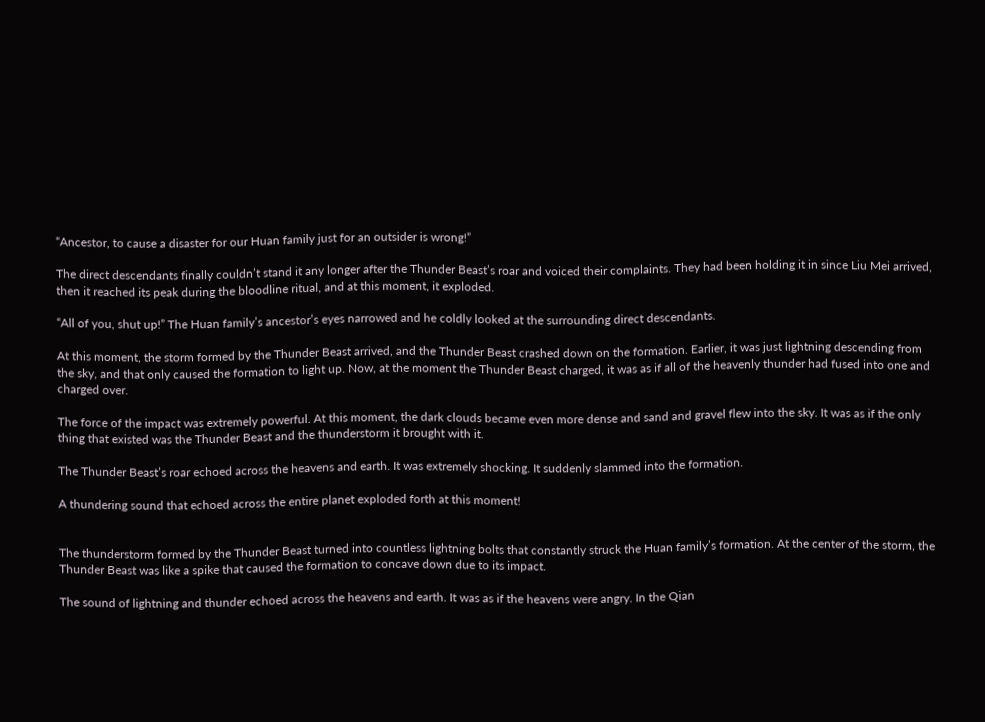“Ancestor, to cause a disaster for our Huan family just for an outsider is wrong!”

The direct descendants finally couldn’t stand it any longer after the Thunder Beast’s roar and voiced their complaints. They had been holding it in since Liu Mei arrived, then it reached its peak during the bloodline ritual, and at this moment, it exploded.

“All of you, shut up!” The Huan family’s ancestor’s eyes narrowed and he coldly looked at the surrounding direct descendants.

At this moment, the storm formed by the Thunder Beast arrived, and the Thunder Beast crashed down on the formation. Earlier, it was just lightning descending from the sky, and that only caused the formation to light up. Now, at the moment the Thunder Beast charged, it was as if all of the heavenly thunder had fused into one and charged over.

The force of the impact was extremely powerful. At this moment, the dark clouds became even more dense and sand and gravel flew into the sky. It was as if the only thing that existed was the Thunder Beast and the thunderstorm it brought with it.

The Thunder Beast’s roar echoed across the heavens and earth. It was extremely shocking. It suddenly slammed into the formation.

A thundering sound that echoed across the entire planet exploded forth at this moment!


The thunderstorm formed by the Thunder Beast turned into countless lightning bolts that constantly struck the Huan family’s formation. At the center of the storm, the Thunder Beast was like a spike that caused the formation to concave down due to its impact.

The sound of lightning and thunder echoed across the heavens and earth. It was as if the heavens were angry. In the Qian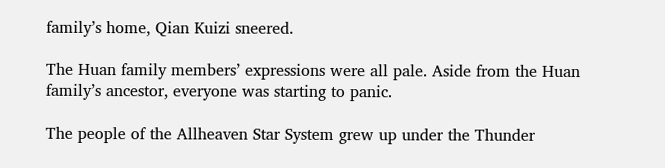family’s home, Qian Kuizi sneered.

The Huan family members’ expressions were all pale. Aside from the Huan family’s ancestor, everyone was starting to panic.

The people of the Allheaven Star System grew up under the Thunder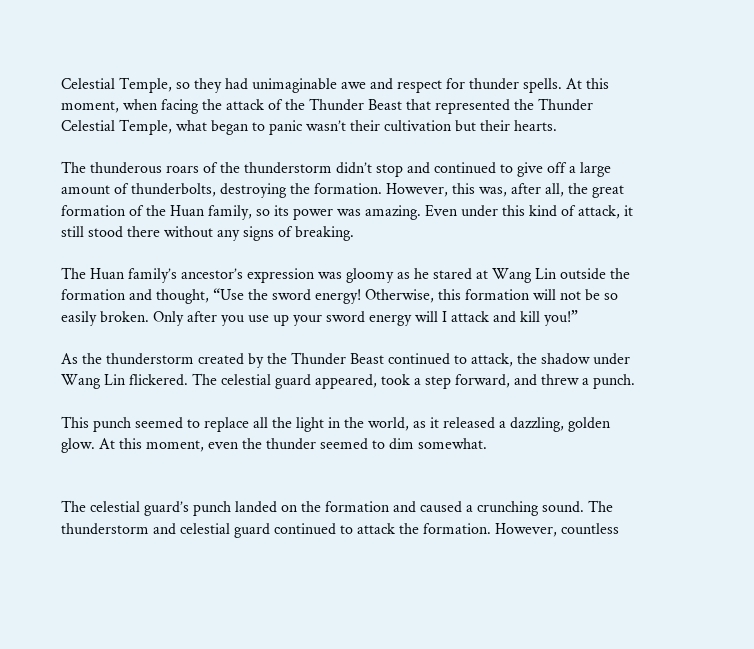Celestial Temple, so they had unimaginable awe and respect for thunder spells. At this moment, when facing the attack of the Thunder Beast that represented the Thunder Celestial Temple, what began to panic wasn’t their cultivation but their hearts.

The thunderous roars of the thunderstorm didn’t stop and continued to give off a large amount of thunderbolts, destroying the formation. However, this was, after all, the great formation of the Huan family, so its power was amazing. Even under this kind of attack, it still stood there without any signs of breaking.

The Huan family’s ancestor’s expression was gloomy as he stared at Wang Lin outside the formation and thought, “Use the sword energy! Otherwise, this formation will not be so easily broken. Only after you use up your sword energy will I attack and kill you!”

As the thunderstorm created by the Thunder Beast continued to attack, the shadow under Wang Lin flickered. The celestial guard appeared, took a step forward, and threw a punch.

This punch seemed to replace all the light in the world, as it released a dazzling, golden glow. At this moment, even the thunder seemed to dim somewhat.


The celestial guard’s punch landed on the formation and caused a crunching sound. The thunderstorm and celestial guard continued to attack the formation. However, countless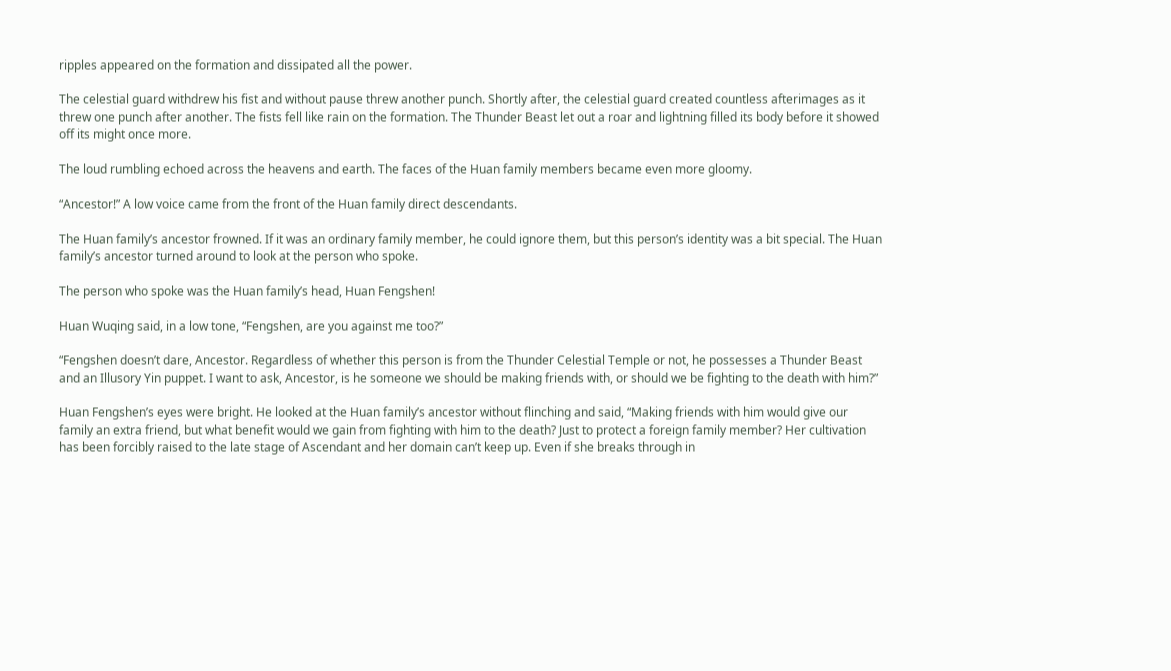ripples appeared on the formation and dissipated all the power.

The celestial guard withdrew his fist and without pause threw another punch. Shortly after, the celestial guard created countless afterimages as it threw one punch after another. The fists fell like rain on the formation. The Thunder Beast let out a roar and lightning filled its body before it showed off its might once more.

The loud rumbling echoed across the heavens and earth. The faces of the Huan family members became even more gloomy.

“Ancestor!” A low voice came from the front of the Huan family direct descendants.

The Huan family’s ancestor frowned. If it was an ordinary family member, he could ignore them, but this person’s identity was a bit special. The Huan family’s ancestor turned around to look at the person who spoke.

The person who spoke was the Huan family’s head, Huan Fengshen!

Huan Wuqing said, in a low tone, “Fengshen, are you against me too?”

“Fengshen doesn’t dare, Ancestor. Regardless of whether this person is from the Thunder Celestial Temple or not, he possesses a Thunder Beast and an Illusory Yin puppet. I want to ask, Ancestor, is he someone we should be making friends with, or should we be fighting to the death with him?”

Huan Fengshen’s eyes were bright. He looked at the Huan family’s ancestor without flinching and said, “Making friends with him would give our family an extra friend, but what benefit would we gain from fighting with him to the death? Just to protect a foreign family member? Her cultivation has been forcibly raised to the late stage of Ascendant and her domain can’t keep up. Even if she breaks through in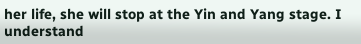her life, she will stop at the Yin and Yang stage. I understand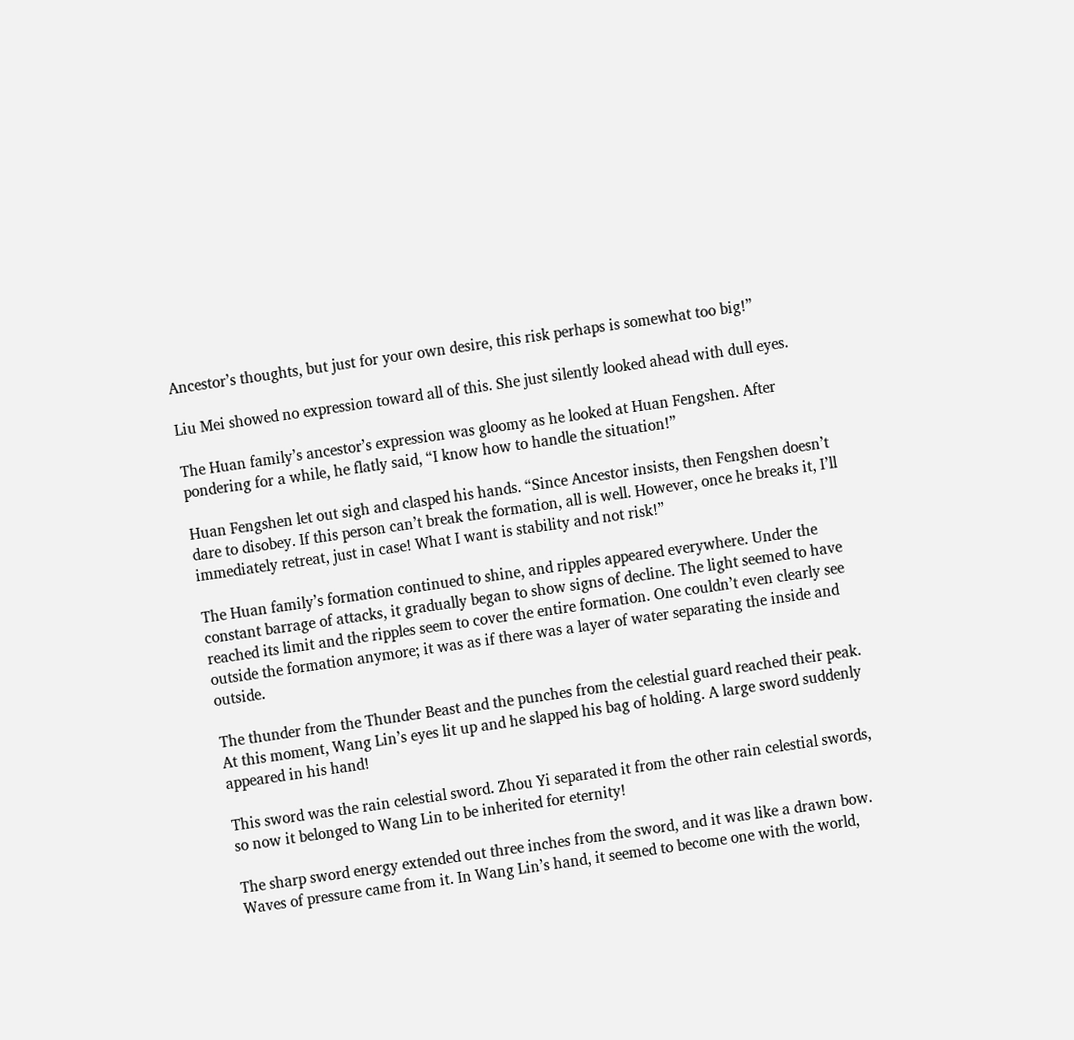Ancestor’s thoughts, but just for your own desire, this risk perhaps is somewhat too big!”

Liu Mei showed no expression toward all of this. She just silently looked ahead with dull eyes.

The Huan family’s ancestor’s expression was gloomy as he looked at Huan Fengshen. After pondering for a while, he flatly said, “I know how to handle the situation!”

Huan Fengshen let out sigh and clasped his hands. “Since Ancestor insists, then Fengshen doesn’t dare to disobey. If this person can’t break the formation, all is well. However, once he breaks it, I’ll immediately retreat, just in case! What I want is stability and not risk!”

The Huan family’s formation continued to shine, and ripples appeared everywhere. Under the constant barrage of attacks, it gradually began to show signs of decline. The light seemed to have reached its limit and the ripples seem to cover the entire formation. One couldn’t even clearly see outside the formation anymore; it was as if there was a layer of water separating the inside and outside.

The thunder from the Thunder Beast and the punches from the celestial guard reached their peak. At this moment, Wang Lin’s eyes lit up and he slapped his bag of holding. A large sword suddenly appeared in his hand!

This sword was the rain celestial sword. Zhou Yi separated it from the other rain celestial swords, so now it belonged to Wang Lin to be inherited for eternity!

The sharp sword energy extended out three inches from the sword, and it was like a drawn bow. Waves of pressure came from it. In Wang Lin’s hand, it seemed to become one with the world,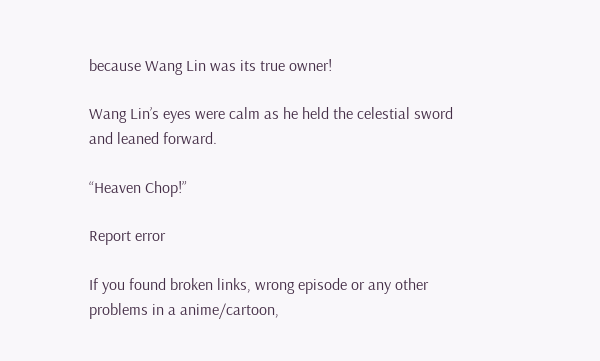because Wang Lin was its true owner!

Wang Lin’s eyes were calm as he held the celestial sword and leaned forward.

“Heaven Chop!”

Report error

If you found broken links, wrong episode or any other problems in a anime/cartoon,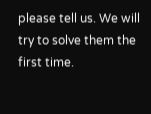please tell us. We will try to solve them the first time.